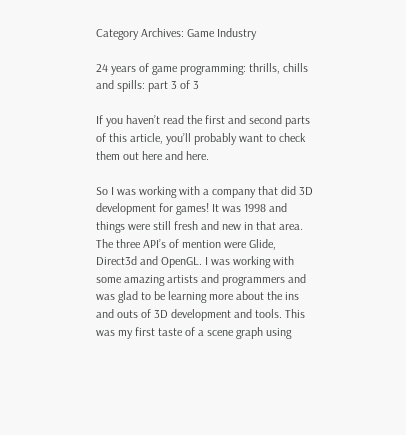Category Archives: Game Industry

24 years of game programming: thrills, chills and spills: part 3 of 3

If you haven’t read the first and second parts of this article, you’ll probably want to check them out here and here.

So I was working with a company that did 3D development for games! It was 1998 and things were still fresh and new in that area. The three API’s of mention were Glide, Direct3d and OpenGL. I was working with some amazing artists and programmers and was glad to be learning more about the ins and outs of 3D development and tools. This was my first taste of a scene graph using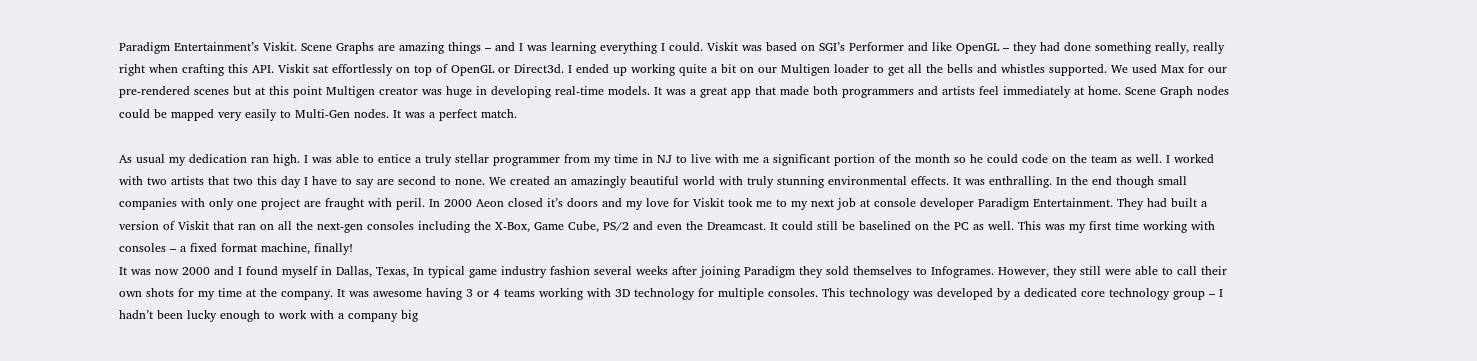Paradigm Entertainment’s Viskit. Scene Graphs are amazing things – and I was learning everything I could. Viskit was based on SGI’s Performer and like OpenGL – they had done something really, really right when crafting this API. Viskit sat effortlessly on top of OpenGL or Direct3d. I ended up working quite a bit on our Multigen loader to get all the bells and whistles supported. We used Max for our pre-rendered scenes but at this point Multigen creator was huge in developing real-time models. It was a great app that made both programmers and artists feel immediately at home. Scene Graph nodes could be mapped very easily to Multi-Gen nodes. It was a perfect match.

As usual my dedication ran high. I was able to entice a truly stellar programmer from my time in NJ to live with me a significant portion of the month so he could code on the team as well. I worked with two artists that two this day I have to say are second to none. We created an amazingly beautiful world with truly stunning environmental effects. It was enthralling. In the end though small companies with only one project are fraught with peril. In 2000 Aeon closed it’s doors and my love for Viskit took me to my next job at console developer Paradigm Entertainment. They had built a version of Viskit that ran on all the next-gen consoles including the X-Box, Game Cube, PS/2 and even the Dreamcast. It could still be baselined on the PC as well. This was my first time working with consoles – a fixed format machine, finally!
It was now 2000 and I found myself in Dallas, Texas, In typical game industry fashion several weeks after joining Paradigm they sold themselves to Infogrames. However, they still were able to call their own shots for my time at the company. It was awesome having 3 or 4 teams working with 3D technology for multiple consoles. This technology was developed by a dedicated core technology group – I hadn’t been lucky enough to work with a company big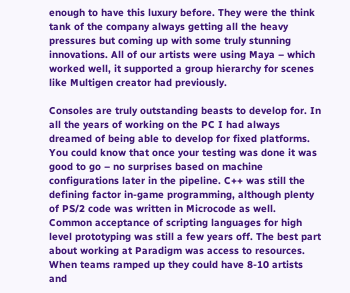enough to have this luxury before. They were the think tank of the company always getting all the heavy pressures but coming up with some truly stunning innovations. All of our artists were using Maya – which worked well, it supported a group hierarchy for scenes like Multigen creator had previously.

Consoles are truly outstanding beasts to develop for. In all the years of working on the PC I had always dreamed of being able to develop for fixed platforms. You could know that once your testing was done it was good to go – no surprises based on machine configurations later in the pipeline. C++ was still the defining factor in-game programming, although plenty of PS/2 code was written in Microcode as well. Common acceptance of scripting languages for high level prototyping was still a few years off. The best part about working at Paradigm was access to resources. When teams ramped up they could have 8-10 artists and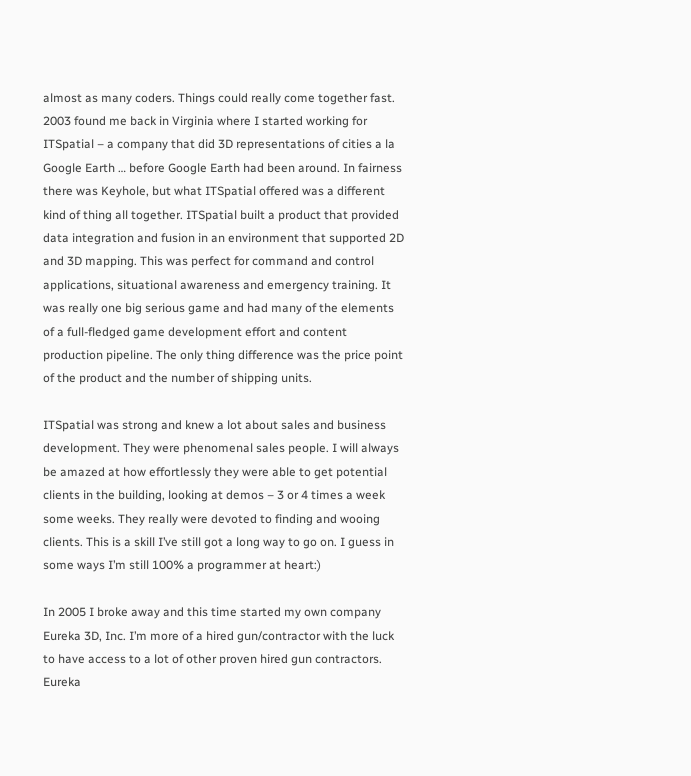almost as many coders. Things could really come together fast.
2003 found me back in Virginia where I started working for ITSpatial – a company that did 3D representations of cities a la Google Earth … before Google Earth had been around. In fairness there was Keyhole, but what ITSpatial offered was a different kind of thing all together. ITSpatial built a product that provided data integration and fusion in an environment that supported 2D and 3D mapping. This was perfect for command and control applications, situational awareness and emergency training. It was really one big serious game and had many of the elements of a full-fledged game development effort and content production pipeline. The only thing difference was the price point of the product and the number of shipping units.

ITSpatial was strong and knew a lot about sales and business development. They were phenomenal sales people. I will always be amazed at how effortlessly they were able to get potential clients in the building, looking at demos – 3 or 4 times a week some weeks. They really were devoted to finding and wooing clients. This is a skill I’ve still got a long way to go on. I guess in some ways I’m still 100% a programmer at heart:)

In 2005 I broke away and this time started my own company Eureka 3D, Inc. I’m more of a hired gun/contractor with the luck to have access to a lot of other proven hired gun contractors. Eureka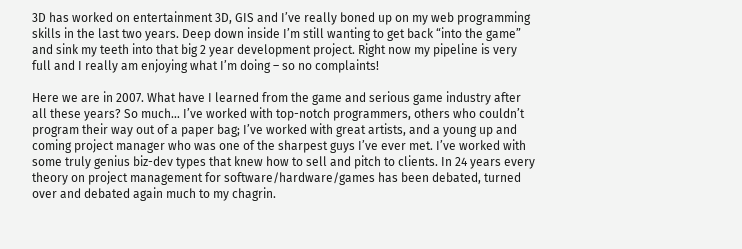3D has worked on entertainment 3D, GIS and I’ve really boned up on my web programming skills in the last two years. Deep down inside I’m still wanting to get back “into the game” and sink my teeth into that big 2 year development project. Right now my pipeline is very full and I really am enjoying what I’m doing – so no complaints!

Here we are in 2007. What have I learned from the game and serious game industry after all these years? So much… I’ve worked with top-notch programmers, others who couldn’t program their way out of a paper bag; I’ve worked with great artists, and a young up and coming project manager who was one of the sharpest guys I’ve ever met. I’ve worked with some truly genius biz-dev types that knew how to sell and pitch to clients. In 24 years every theory on project management for software/hardware/games has been debated, turned over and debated again much to my chagrin.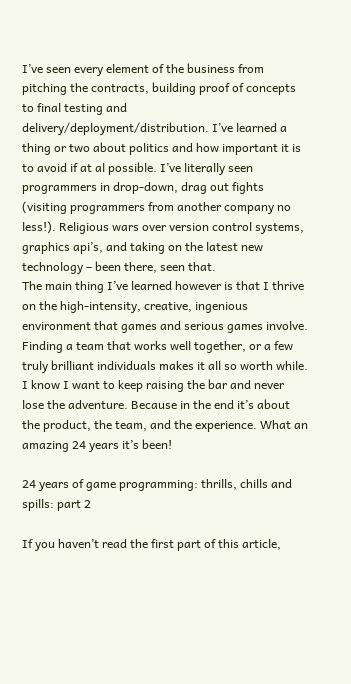I’ve seen every element of the business from pitching the contracts, building proof of concepts to final testing and delivery/deployment/distribution. I’ve learned a thing or two about politics and how important it is to avoid if at al possible. I’ve literally seen programmers in drop-down, drag out fights (visiting programmers from another company no less!). Religious wars over version control systems, graphics api’s, and taking on the latest new technology – been there, seen that.
The main thing I’ve learned however is that I thrive on the high-intensity, creative, ingenious environment that games and serious games involve. Finding a team that works well together, or a few truly brilliant individuals makes it all so worth while. I know I want to keep raising the bar and never lose the adventure. Because in the end it’s about the product, the team, and the experience. What an amazing 24 years it’s been!

24 years of game programming: thrills, chills and spills: part 2

If you haven’t read the first part of this article,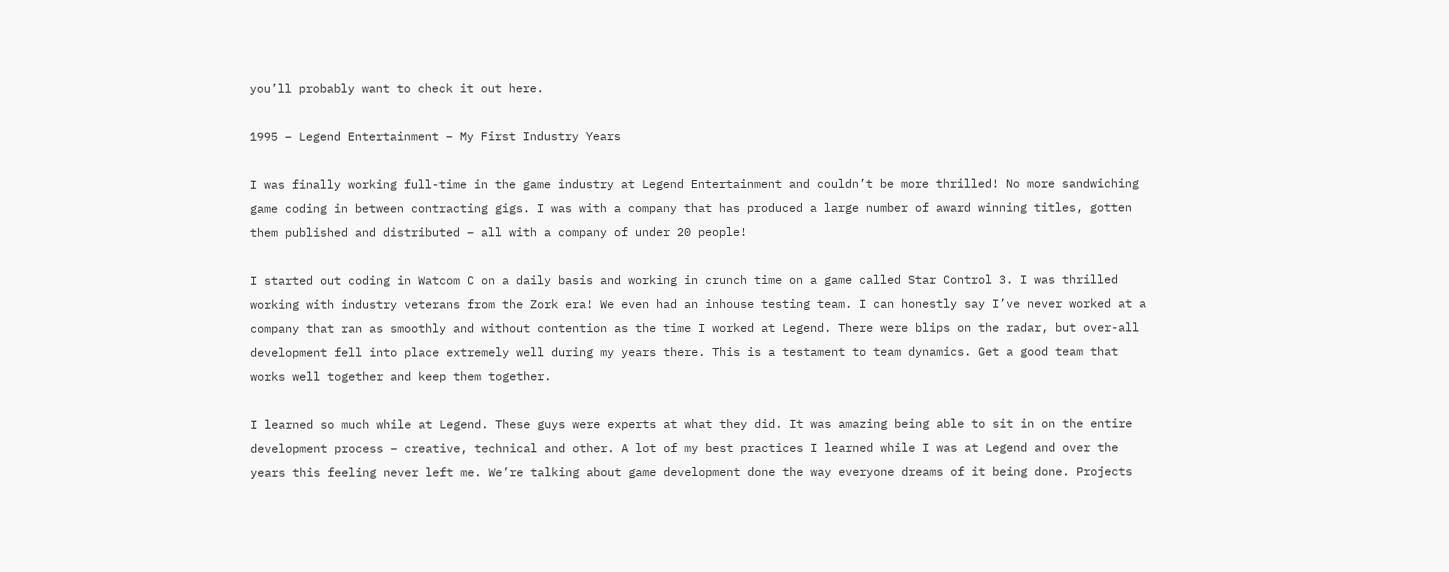you’ll probably want to check it out here.

1995 – Legend Entertainment – My First Industry Years

I was finally working full-time in the game industry at Legend Entertainment and couldn’t be more thrilled! No more sandwiching game coding in between contracting gigs. I was with a company that has produced a large number of award winning titles, gotten them published and distributed – all with a company of under 20 people!

I started out coding in Watcom C on a daily basis and working in crunch time on a game called Star Control 3. I was thrilled working with industry veterans from the Zork era! We even had an inhouse testing team. I can honestly say I’ve never worked at a company that ran as smoothly and without contention as the time I worked at Legend. There were blips on the radar, but over-all development fell into place extremely well during my years there. This is a testament to team dynamics. Get a good team that works well together and keep them together.

I learned so much while at Legend. These guys were experts at what they did. It was amazing being able to sit in on the entire development process – creative, technical and other. A lot of my best practices I learned while I was at Legend and over the years this feeling never left me. We’re talking about game development done the way everyone dreams of it being done. Projects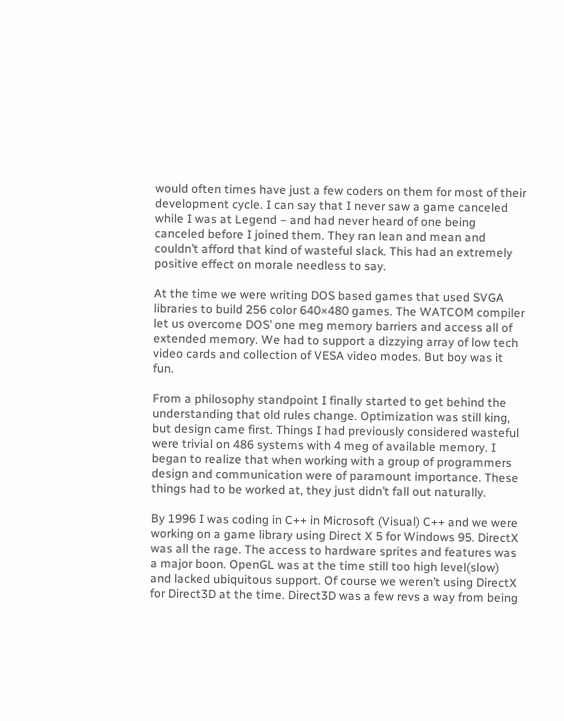would often times have just a few coders on them for most of their development cycle. I can say that I never saw a game canceled while I was at Legend – and had never heard of one being canceled before I joined them. They ran lean and mean and couldn’t afford that kind of wasteful slack. This had an extremely positive effect on morale needless to say.

At the time we were writing DOS based games that used SVGA libraries to build 256 color 640×480 games. The WATCOM compiler let us overcome DOS’ one meg memory barriers and access all of extended memory. We had to support a dizzying array of low tech video cards and collection of VESA video modes. But boy was it fun.

From a philosophy standpoint I finally started to get behind the understanding that old rules change. Optimization was still king, but design came first. Things I had previously considered wasteful were trivial on 486 systems with 4 meg of available memory. I began to realize that when working with a group of programmers design and communication were of paramount importance. These things had to be worked at, they just didn’t fall out naturally.

By 1996 I was coding in C++ in Microsoft (Visual) C++ and we were working on a game library using Direct X 5 for Windows 95. DirectX was all the rage. The access to hardware sprites and features was a major boon. OpenGL was at the time still too high level(slow) and lacked ubiquitous support. Of course we weren’t using DirectX for Direct3D at the time. Direct3D was a few revs a way from being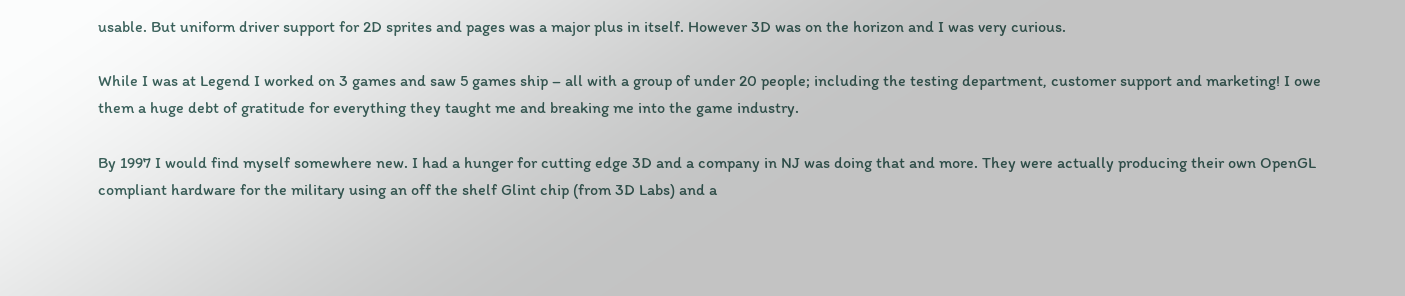usable. But uniform driver support for 2D sprites and pages was a major plus in itself. However 3D was on the horizon and I was very curious.

While I was at Legend I worked on 3 games and saw 5 games ship – all with a group of under 20 people; including the testing department, customer support and marketing! I owe them a huge debt of gratitude for everything they taught me and breaking me into the game industry.

By 1997 I would find myself somewhere new. I had a hunger for cutting edge 3D and a company in NJ was doing that and more. They were actually producing their own OpenGL compliant hardware for the military using an off the shelf Glint chip (from 3D Labs) and a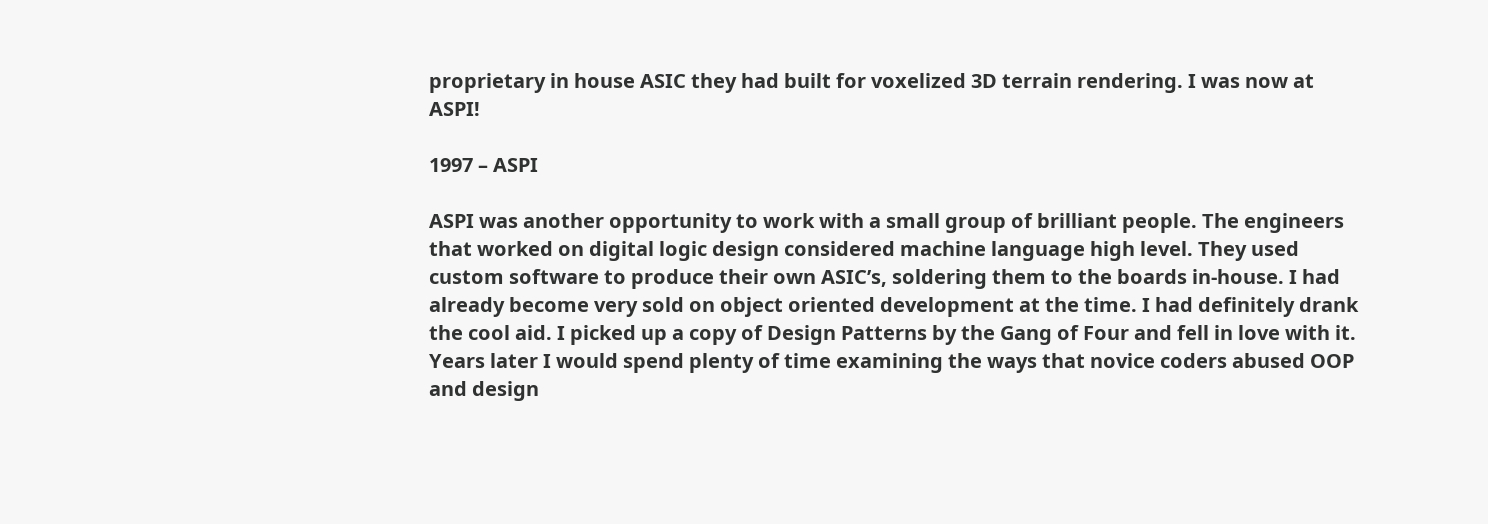proprietary in house ASIC they had built for voxelized 3D terrain rendering. I was now at ASPI!

1997 – ASPI

ASPI was another opportunity to work with a small group of brilliant people. The engineers that worked on digital logic design considered machine language high level. They used custom software to produce their own ASIC’s, soldering them to the boards in-house. I had already become very sold on object oriented development at the time. I had definitely drank the cool aid. I picked up a copy of Design Patterns by the Gang of Four and fell in love with it. Years later I would spend plenty of time examining the ways that novice coders abused OOP and design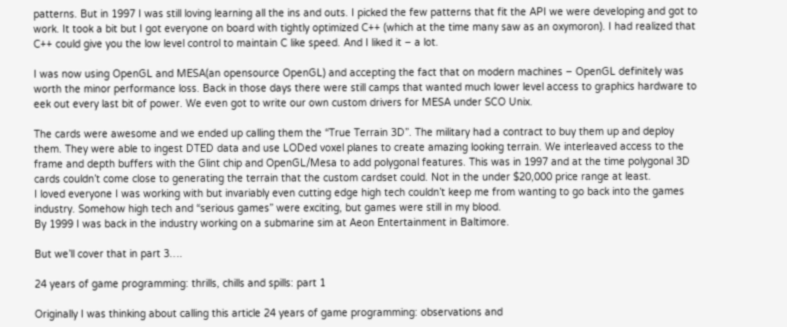patterns. But in 1997 I was still loving learning all the ins and outs. I picked the few patterns that fit the API we were developing and got to work. It took a bit but I got everyone on board with tightly optimized C++ (which at the time many saw as an oxymoron). I had realized that C++ could give you the low level control to maintain C like speed. And I liked it – a lot.

I was now using OpenGL and MESA(an opensource OpenGL) and accepting the fact that on modern machines – OpenGL definitely was worth the minor performance loss. Back in those days there were still camps that wanted much lower level access to graphics hardware to eek out every last bit of power. We even got to write our own custom drivers for MESA under SCO Unix.

The cards were awesome and we ended up calling them the “True Terrain 3D”. The military had a contract to buy them up and deploy them. They were able to ingest DTED data and use LODed voxel planes to create amazing looking terrain. We interleaved access to the frame and depth buffers with the Glint chip and OpenGL/Mesa to add polygonal features. This was in 1997 and at the time polygonal 3D cards couldn’t come close to generating the terrain that the custom cardset could. Not in the under $20,000 price range at least.
I loved everyone I was working with but invariably even cutting edge high tech couldn’t keep me from wanting to go back into the games industry. Somehow high tech and “serious games” were exciting, but games were still in my blood.
By 1999 I was back in the industry working on a submarine sim at Aeon Entertainment in Baltimore.

But we’ll cover that in part 3….

24 years of game programming: thrills, chills and spills: part 1

Originally I was thinking about calling this article 24 years of game programming: observations and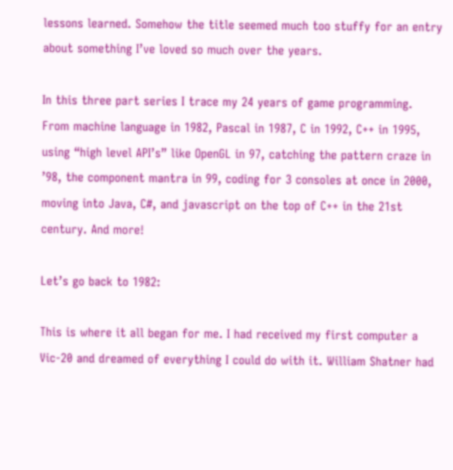lessons learned. Somehow the title seemed much too stuffy for an entry about something I’ve loved so much over the years.

In this three part series I trace my 24 years of game programming. From machine language in 1982, Pascal in 1987, C in 1992, C++ in 1995, using “high level API’s” like OpenGL in 97, catching the pattern craze in ’98, the component mantra in 99, coding for 3 consoles at once in 2000, moving into Java, C#, and javascript on the top of C++ in the 21st century. And more!

Let’s go back to 1982:

This is where it all began for me. I had received my first computer a Vic-20 and dreamed of everything I could do with it. William Shatner had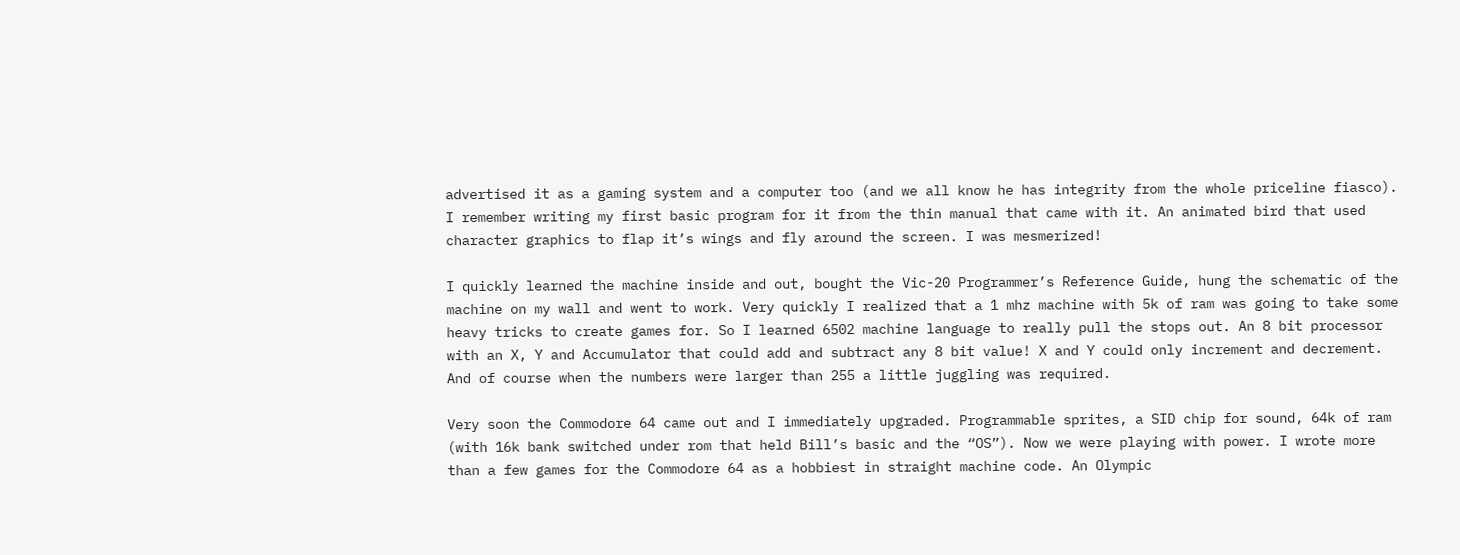advertised it as a gaming system and a computer too (and we all know he has integrity from the whole priceline fiasco). I remember writing my first basic program for it from the thin manual that came with it. An animated bird that used character graphics to flap it’s wings and fly around the screen. I was mesmerized!

I quickly learned the machine inside and out, bought the Vic-20 Programmer’s Reference Guide, hung the schematic of the machine on my wall and went to work. Very quickly I realized that a 1 mhz machine with 5k of ram was going to take some heavy tricks to create games for. So I learned 6502 machine language to really pull the stops out. An 8 bit processor with an X, Y and Accumulator that could add and subtract any 8 bit value! X and Y could only increment and decrement. And of course when the numbers were larger than 255 a little juggling was required.

Very soon the Commodore 64 came out and I immediately upgraded. Programmable sprites, a SID chip for sound, 64k of ram (with 16k bank switched under rom that held Bill’s basic and the “OS”). Now we were playing with power. I wrote more than a few games for the Commodore 64 as a hobbiest in straight machine code. An Olympic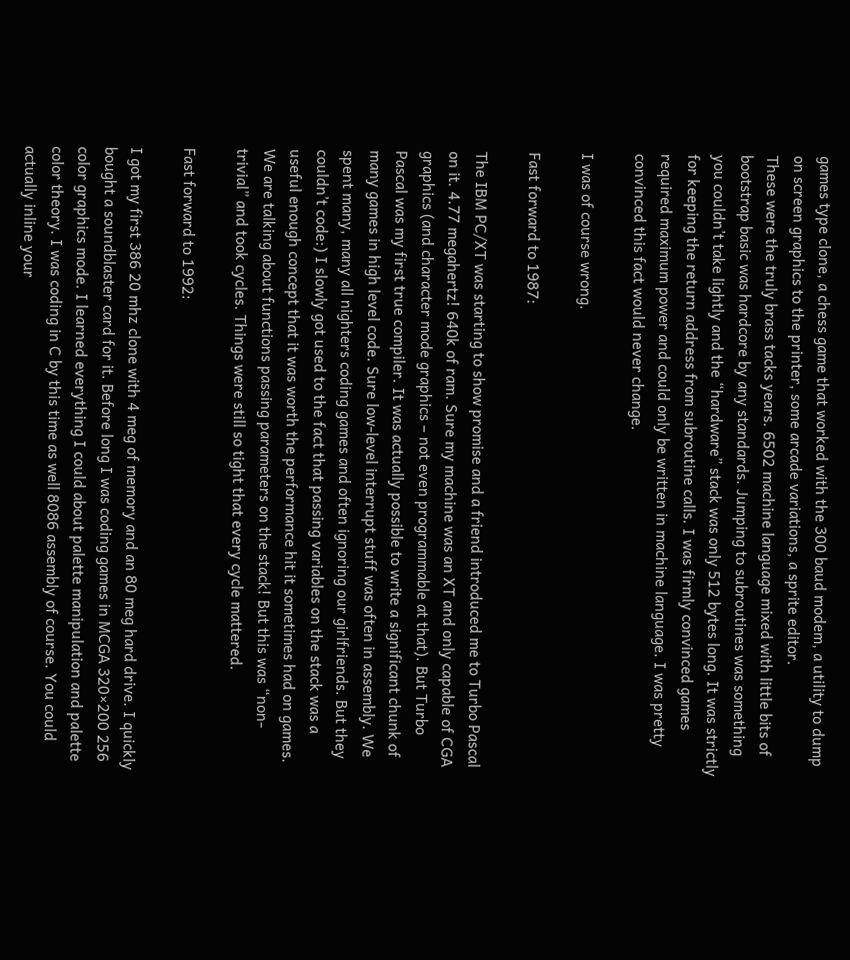games type clone, a chess game that worked with the 300 baud modem, a utility to dump on screen graphics to the printer, some arcade variations, a sprite editor.
These were the truly brass tacks years. 6502 machine language mixed with little bits of bootstrap basic was hardcore by any standards. Jumping to subroutines was something you couldn’t take lightly and the “hardware” stack was only 512 bytes long. It was strictly for keeping the return address from subroutine calls. I was firmly convinced games required maximum power and could only be written in machine language. I was pretty convinced this fact would never change.

I was of course wrong.

Fast forward to 1987:

The IBM PC/XT was starting to show promise and a friend introduced me to Turbo Pascal on it. 4.77 megahertz! 640k of ram. Sure my machine was an XT and only capable of CGA graphics (and character mode graphics – not even programmable at that). But Turbo Pascal was my first true compiler. It was actually possible to write a significant chunk of many games in high level code. Sure low-level interrupt stuff was often in assembly. We spent many, many all nighters coding games and often ignoring our girlfriends. But they couldn’t code:) I slowly got used to the fact that passing variables on the stack was a useful enough concept that it was worth the performance hit it sometimes had on games. We are talking about functions passing parameters on the stack! But this was “non-trivial” and took cycles. Things were still so tight that every cycle mattered.

Fast forward to 1992:

I got my first 386 20 mhz clone with 4 meg of memory and an 80 meg hard drive. I quickly bought a soundblaster card for it. Before long I was coding games in MCGA 320×200 256 color graphics mode. I learned everything I could about palette manipulation and palette color theory. I was coding in C by this time as well 8086 assembly of course. You could actually inline your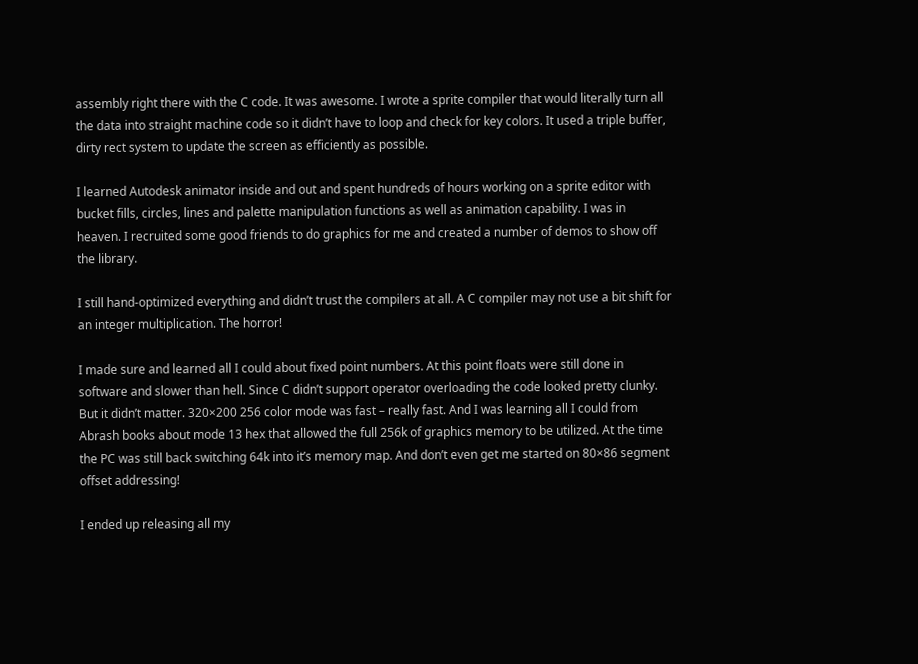assembly right there with the C code. It was awesome. I wrote a sprite compiler that would literally turn all the data into straight machine code so it didn’t have to loop and check for key colors. It used a triple buffer, dirty rect system to update the screen as efficiently as possible.

I learned Autodesk animator inside and out and spent hundreds of hours working on a sprite editor with bucket fills, circles, lines and palette manipulation functions as well as animation capability. I was in heaven. I recruited some good friends to do graphics for me and created a number of demos to show off the library.

I still hand-optimized everything and didn’t trust the compilers at all. A C compiler may not use a bit shift for an integer multiplication. The horror!

I made sure and learned all I could about fixed point numbers. At this point floats were still done in software and slower than hell. Since C didn’t support operator overloading the code looked pretty clunky. But it didn’t matter. 320×200 256 color mode was fast – really fast. And I was learning all I could from Abrash books about mode 13 hex that allowed the full 256k of graphics memory to be utilized. At the time the PC was still back switching 64k into it’s memory map. And don’t even get me started on 80×86 segment offset addressing!

I ended up releasing all my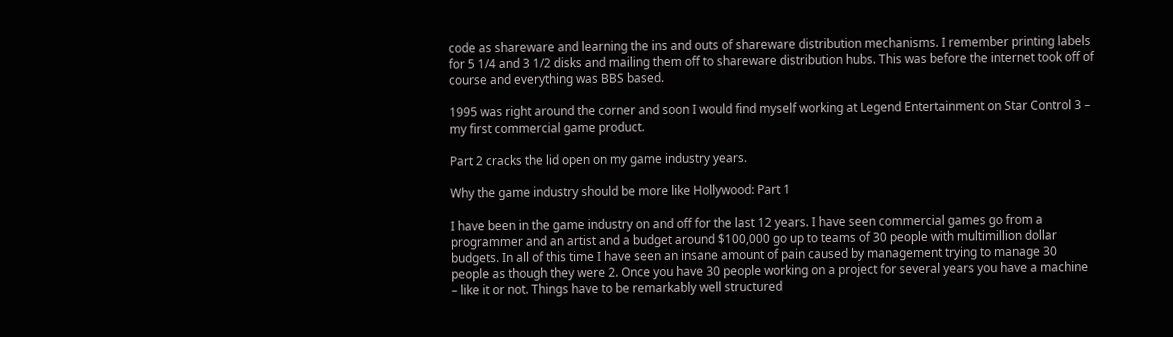code as shareware and learning the ins and outs of shareware distribution mechanisms. I remember printing labels for 5 1/4 and 3 1/2 disks and mailing them off to shareware distribution hubs. This was before the internet took off of course and everything was BBS based.

1995 was right around the corner and soon I would find myself working at Legend Entertainment on Star Control 3 – my first commercial game product.

Part 2 cracks the lid open on my game industry years.

Why the game industry should be more like Hollywood: Part 1

I have been in the game industry on and off for the last 12 years. I have seen commercial games go from a programmer and an artist and a budget around $100,000 go up to teams of 30 people with multimillion dollar budgets. In all of this time I have seen an insane amount of pain caused by management trying to manage 30 people as though they were 2. Once you have 30 people working on a project for several years you have a machine – like it or not. Things have to be remarkably well structured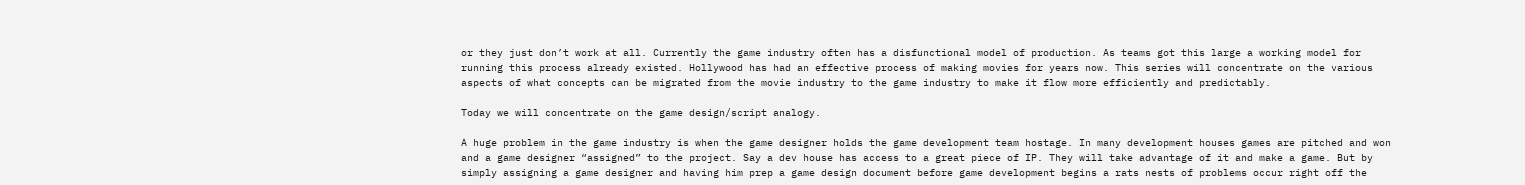or they just don’t work at all. Currently the game industry often has a disfunctional model of production. As teams got this large a working model for running this process already existed. Hollywood has had an effective process of making movies for years now. This series will concentrate on the various aspects of what concepts can be migrated from the movie industry to the game industry to make it flow more efficiently and predictably.

Today we will concentrate on the game design/script analogy.

A huge problem in the game industry is when the game designer holds the game development team hostage. In many development houses games are pitched and won and a game designer “assigned” to the project. Say a dev house has access to a great piece of IP. They will take advantage of it and make a game. But by simply assigning a game designer and having him prep a game design document before game development begins a rats nests of problems occur right off the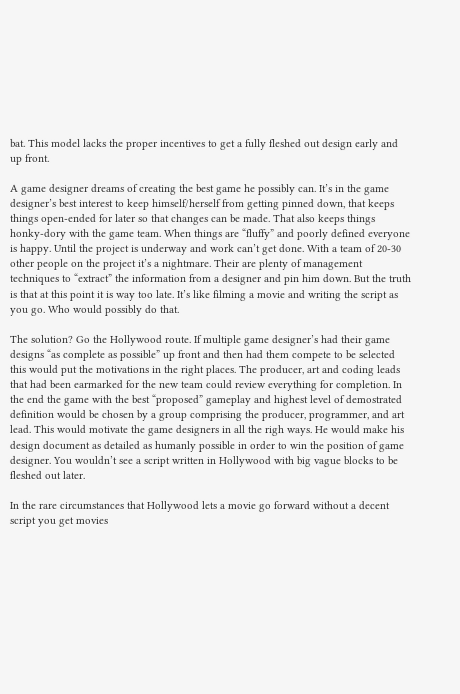bat. This model lacks the proper incentives to get a fully fleshed out design early and up front.

A game designer dreams of creating the best game he possibly can. It’s in the game designer’s best interest to keep himself/herself from getting pinned down, that keeps things open-ended for later so that changes can be made. That also keeps things honky-dory with the game team. When things are “fluffy” and poorly defined everyone is happy. Until the project is underway and work can’t get done. With a team of 20-30 other people on the project it’s a nightmare. Their are plenty of management techniques to “extract” the information from a designer and pin him down. But the truth is that at this point it is way too late. It’s like filming a movie and writing the script as you go. Who would possibly do that.

The solution? Go the Hollywood route. If multiple game designer’s had their game designs “as complete as possible” up front and then had them compete to be selected this would put the motivations in the right places. The producer, art and coding leads that had been earmarked for the new team could review everything for completion. In the end the game with the best “proposed” gameplay and highest level of demostrated definition would be chosen by a group comprising the producer, programmer, and art lead. This would motivate the game designers in all the righ ways. He would make his design document as detailed as humanly possible in order to win the position of game designer. You wouldn’t see a script written in Hollywood with big vague blocks to be fleshed out later.

In the rare circumstances that Hollywood lets a movie go forward without a decent script you get movies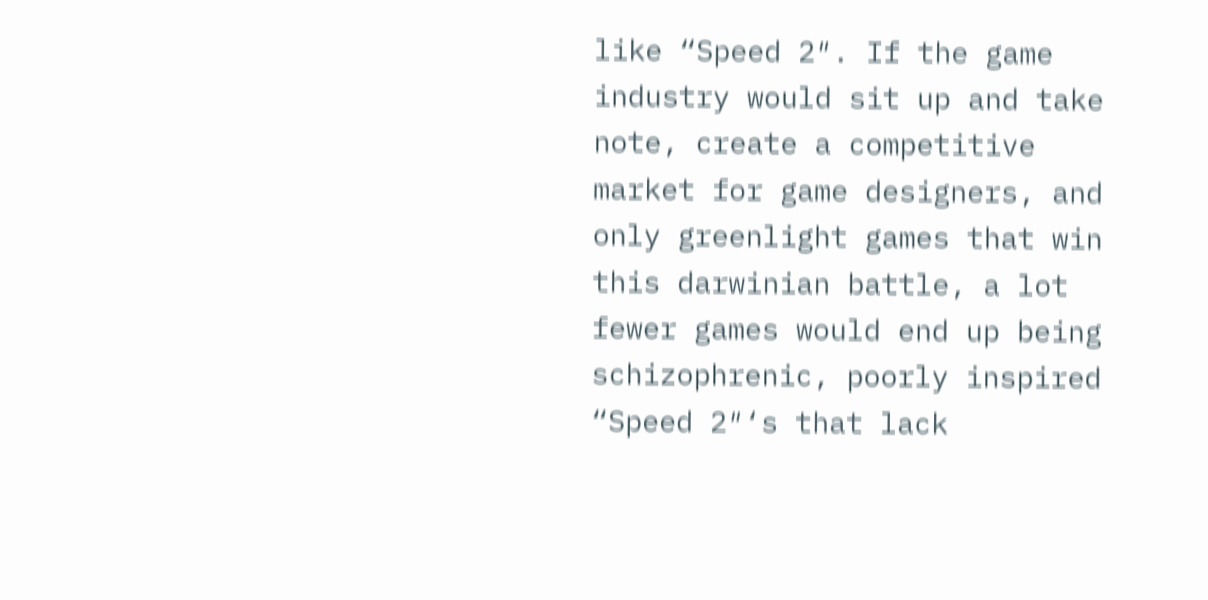like “Speed 2″. If the game industry would sit up and take note, create a competitive market for game designers, and only greenlight games that win this darwinian battle, a lot fewer games would end up being schizophrenic, poorly inspired “Speed 2″‘s that lack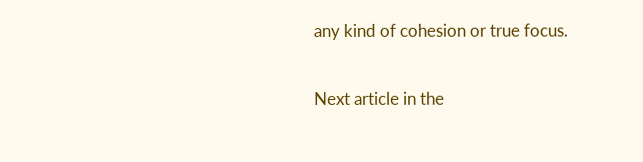any kind of cohesion or true focus.

Next article in the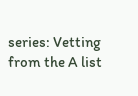series: Vetting from the A list